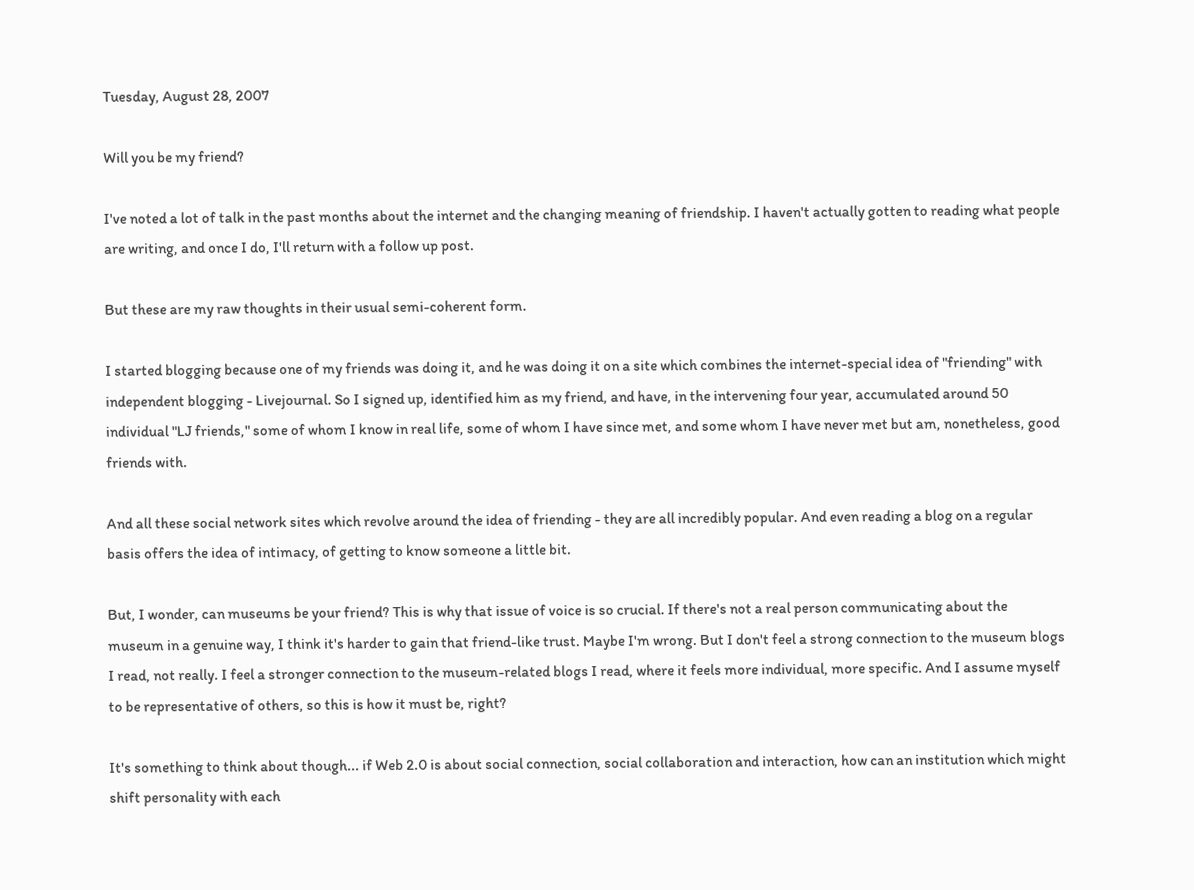Tuesday, August 28, 2007

Will you be my friend?

I've noted a lot of talk in the past months about the internet and the changing meaning of friendship. I haven't actually gotten to reading what people are writing, and once I do, I'll return with a follow up post.

But these are my raw thoughts in their usual semi-coherent form.

I started blogging because one of my friends was doing it, and he was doing it on a site which combines the internet-special idea of "friending" with independent blogging - Livejournal. So I signed up, identified him as my friend, and have, in the intervening four year, accumulated around 50 individual "LJ friends," some of whom I know in real life, some of whom I have since met, and some whom I have never met but am, nonetheless, good friends with.

And all these social network sites which revolve around the idea of friending - they are all incredibly popular. And even reading a blog on a regular basis offers the idea of intimacy, of getting to know someone a little bit.

But, I wonder, can museums be your friend? This is why that issue of voice is so crucial. If there's not a real person communicating about the museum in a genuine way, I think it's harder to gain that friend-like trust. Maybe I'm wrong. But I don't feel a strong connection to the museum blogs I read, not really. I feel a stronger connection to the museum-related blogs I read, where it feels more individual, more specific. And I assume myself to be representative of others, so this is how it must be, right?

It's something to think about though... if Web 2.0 is about social connection, social collaboration and interaction, how can an institution which might shift personality with each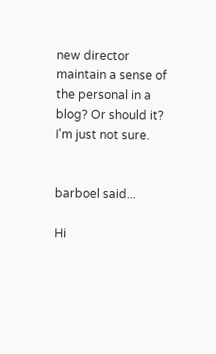new director maintain a sense of the personal in a blog? Or should it? I'm just not sure.


barboel said...

Hi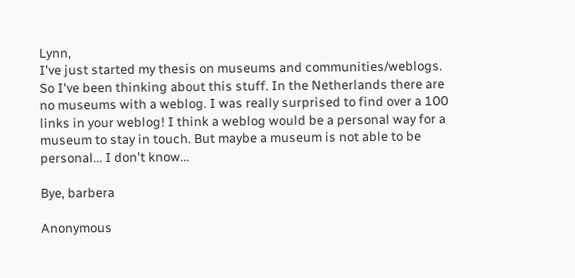Lynn,
I've just started my thesis on museums and communities/weblogs. So I've been thinking about this stuff. In the Netherlands there are no museums with a weblog. I was really surprised to find over a 100 links in your weblog! I think a weblog would be a personal way for a museum to stay in touch. But maybe a museum is not able to be personal... I don't know...

Bye, barbera

Anonymous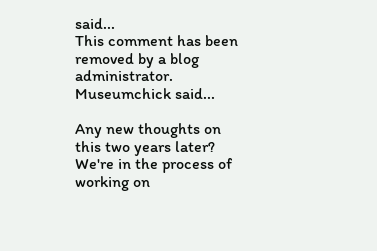said...
This comment has been removed by a blog administrator.
Museumchick said...

Any new thoughts on this two years later? We're in the process of working on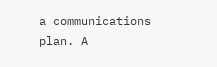a communications plan. A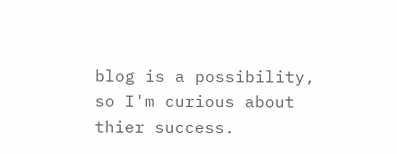blog is a possibility, so I'm curious about thier success.